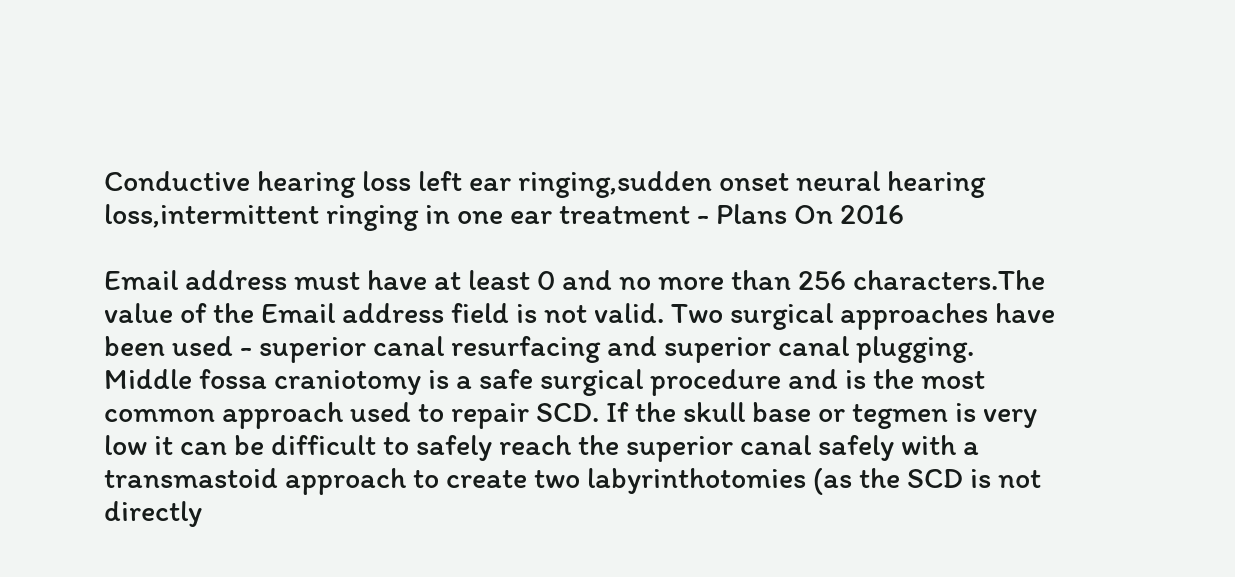Conductive hearing loss left ear ringing,sudden onset neural hearing loss,intermittent ringing in one ear treatment - Plans On 2016

Email address must have at least 0 and no more than 256 characters.The value of the Email address field is not valid. Two surgical approaches have been used - superior canal resurfacing and superior canal plugging.
Middle fossa craniotomy is a safe surgical procedure and is the most common approach used to repair SCD. If the skull base or tegmen is very low it can be difficult to safely reach the superior canal safely with a transmastoid approach to create two labyrinthotomies (as the SCD is not directly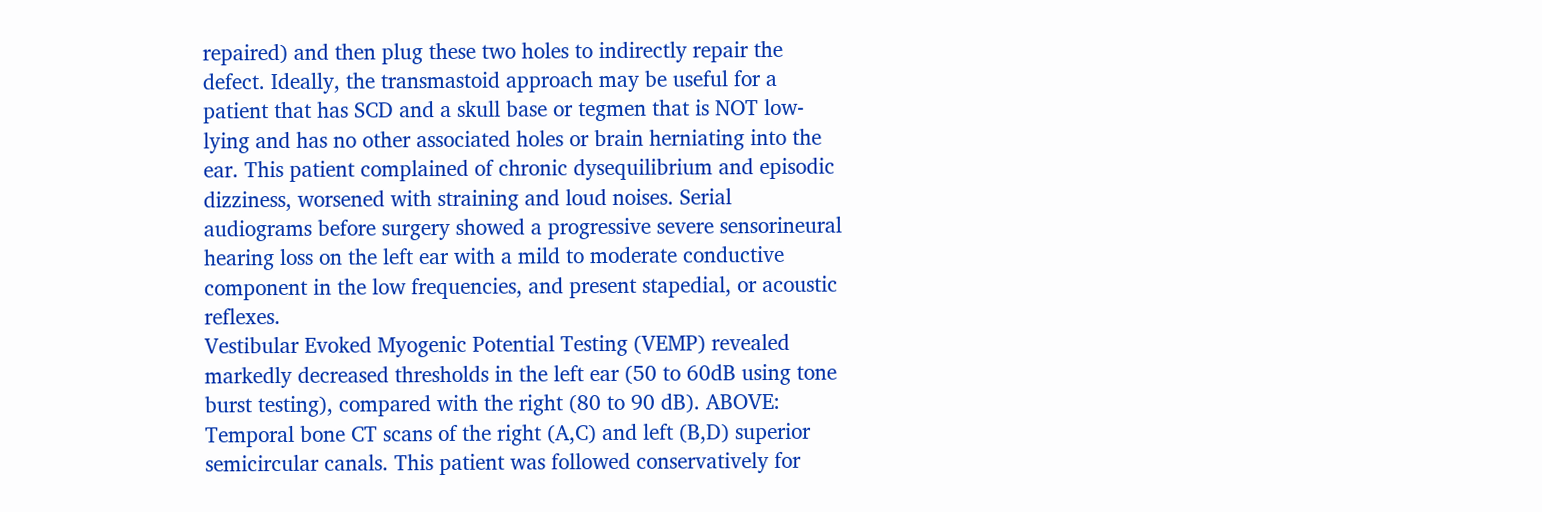repaired) and then plug these two holes to indirectly repair the defect. Ideally, the transmastoid approach may be useful for a patient that has SCD and a skull base or tegmen that is NOT low-lying and has no other associated holes or brain herniating into the ear. This patient complained of chronic dysequilibrium and episodic dizziness, worsened with straining and loud noises. Serial audiograms before surgery showed a progressive severe sensorineural hearing loss on the left ear with a mild to moderate conductive component in the low frequencies, and present stapedial, or acoustic reflexes.
Vestibular Evoked Myogenic Potential Testing (VEMP) revealed markedly decreased thresholds in the left ear (50 to 60dB using tone burst testing), compared with the right (80 to 90 dB). ABOVE: Temporal bone CT scans of the right (A,C) and left (B,D) superior semicircular canals. This patient was followed conservatively for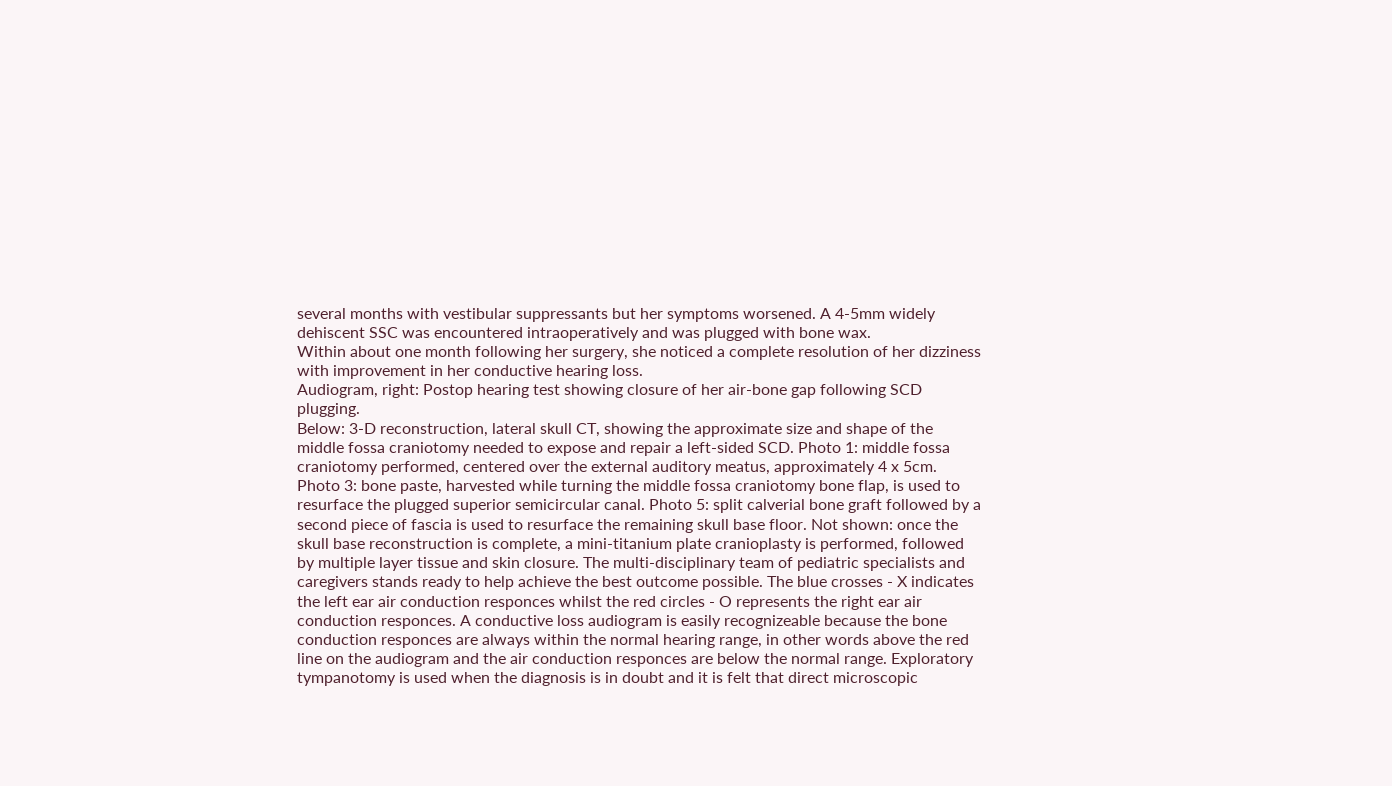several months with vestibular suppressants but her symptoms worsened. A 4-5mm widely dehiscent SSC was encountered intraoperatively and was plugged with bone wax.
Within about one month following her surgery, she noticed a complete resolution of her dizziness with improvement in her conductive hearing loss.
Audiogram, right: Postop hearing test showing closure of her air-bone gap following SCD plugging.
Below: 3-D reconstruction, lateral skull CT, showing the approximate size and shape of the middle fossa craniotomy needed to expose and repair a left-sided SCD. Photo 1: middle fossa craniotomy performed, centered over the external auditory meatus, approximately 4 x 5cm. Photo 3: bone paste, harvested while turning the middle fossa craniotomy bone flap, is used to resurface the plugged superior semicircular canal. Photo 5: split calverial bone graft followed by a second piece of fascia is used to resurface the remaining skull base floor. Not shown: once the skull base reconstruction is complete, a mini-titanium plate cranioplasty is performed, followed by multiple layer tissue and skin closure. The multi-disciplinary team of pediatric specialists and caregivers stands ready to help achieve the best outcome possible. The blue crosses - X indicates the left ear air conduction responces whilst the red circles - O represents the right ear air conduction responces. A conductive loss audiogram is easily recognizeable because the bone conduction responces are always within the normal hearing range, in other words above the red line on the audiogram and the air conduction responces are below the normal range. Exploratory tympanotomy is used when the diagnosis is in doubt and it is felt that direct microscopic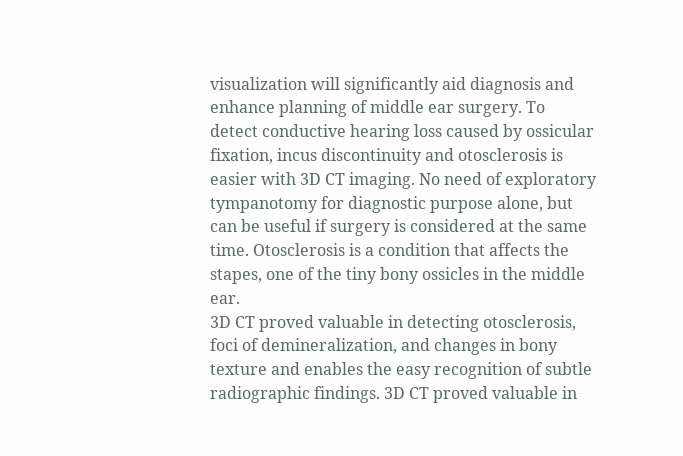visualization will significantly aid diagnosis and enhance planning of middle ear surgery. To detect conductive hearing loss caused by ossicular fixation, incus discontinuity and otosclerosis is easier with 3D CT imaging. No need of exploratory tympanotomy for diagnostic purpose alone, but can be useful if surgery is considered at the same time. Otosclerosis is a condition that affects the stapes, one of the tiny bony ossicles in the middle ear.
3D CT proved valuable in detecting otosclerosis, foci of demineralization, and changes in bony texture and enables the easy recognition of subtle radiographic findings. 3D CT proved valuable in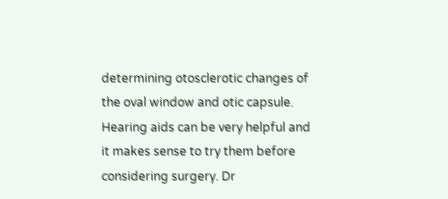determining otosclerotic changes of the oval window and otic capsule. Hearing aids can be very helpful and it makes sense to try them before considering surgery. Dr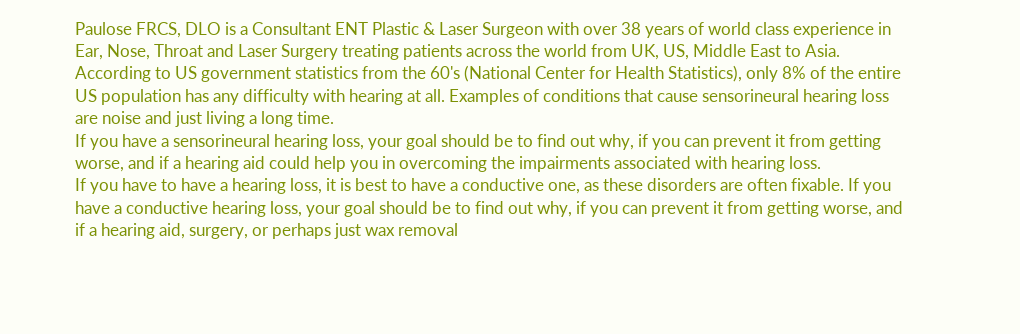Paulose FRCS, DLO is a Consultant ENT Plastic & Laser Surgeon with over 38 years of world class experience in Ear, Nose, Throat and Laser Surgery treating patients across the world from UK, US, Middle East to Asia. According to US government statistics from the 60's (National Center for Health Statistics), only 8% of the entire US population has any difficulty with hearing at all. Examples of conditions that cause sensorineural hearing loss are noise and just living a long time.
If you have a sensorineural hearing loss, your goal should be to find out why, if you can prevent it from getting worse, and if a hearing aid could help you in overcoming the impairments associated with hearing loss.
If you have to have a hearing loss, it is best to have a conductive one, as these disorders are often fixable. If you have a conductive hearing loss, your goal should be to find out why, if you can prevent it from getting worse, and if a hearing aid, surgery, or perhaps just wax removal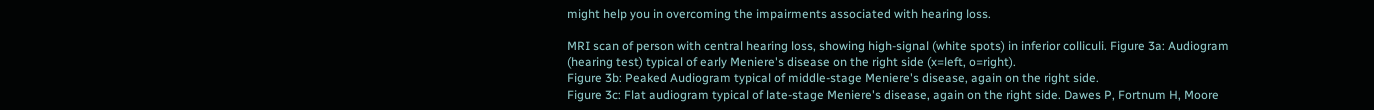might help you in overcoming the impairments associated with hearing loss.

MRI scan of person with central hearing loss, showing high-signal (white spots) in inferior colliculi. Figure 3a: Audiogram (hearing test) typical of early Meniere's disease on the right side (x=left, o=right).
Figure 3b: Peaked Audiogram typical of middle-stage Meniere's disease, again on the right side.
Figure 3c: Flat audiogram typical of late-stage Meniere's disease, again on the right side. Dawes P, Fortnum H, Moore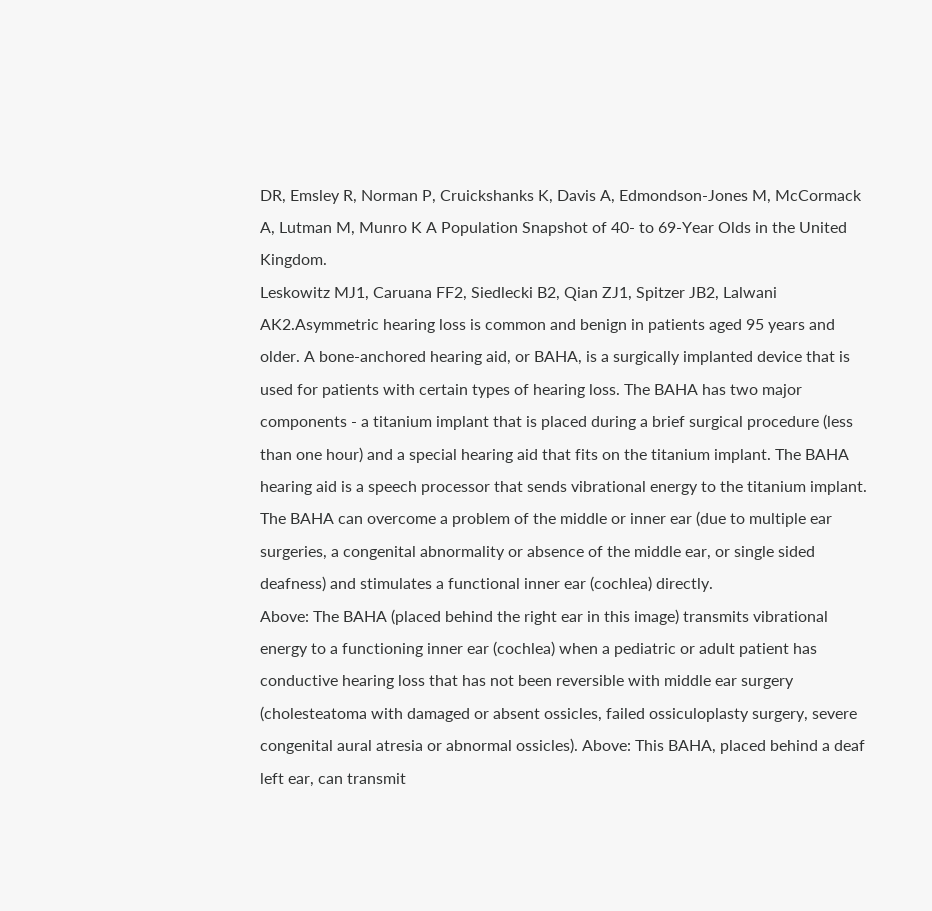DR, Emsley R, Norman P, Cruickshanks K, Davis A, Edmondson-Jones M, McCormack A, Lutman M, Munro K A Population Snapshot of 40- to 69-Year Olds in the United Kingdom.
Leskowitz MJ1, Caruana FF2, Siedlecki B2, Qian ZJ1, Spitzer JB2, Lalwani AK2.Asymmetric hearing loss is common and benign in patients aged 95 years and older. A bone-anchored hearing aid, or BAHA, is a surgically implanted device that is used for patients with certain types of hearing loss. The BAHA has two major components - a titanium implant that is placed during a brief surgical procedure (less than one hour) and a special hearing aid that fits on the titanium implant. The BAHA hearing aid is a speech processor that sends vibrational energy to the titanium implant.
The BAHA can overcome a problem of the middle or inner ear (due to multiple ear surgeries, a congenital abnormality or absence of the middle ear, or single sided deafness) and stimulates a functional inner ear (cochlea) directly.
Above: The BAHA (placed behind the right ear in this image) transmits vibrational energy to a functioning inner ear (cochlea) when a pediatric or adult patient has conductive hearing loss that has not been reversible with middle ear surgery (cholesteatoma with damaged or absent ossicles, failed ossiculoplasty surgery, severe congenital aural atresia or abnormal ossicles). Above: This BAHA, placed behind a deaf left ear, can transmit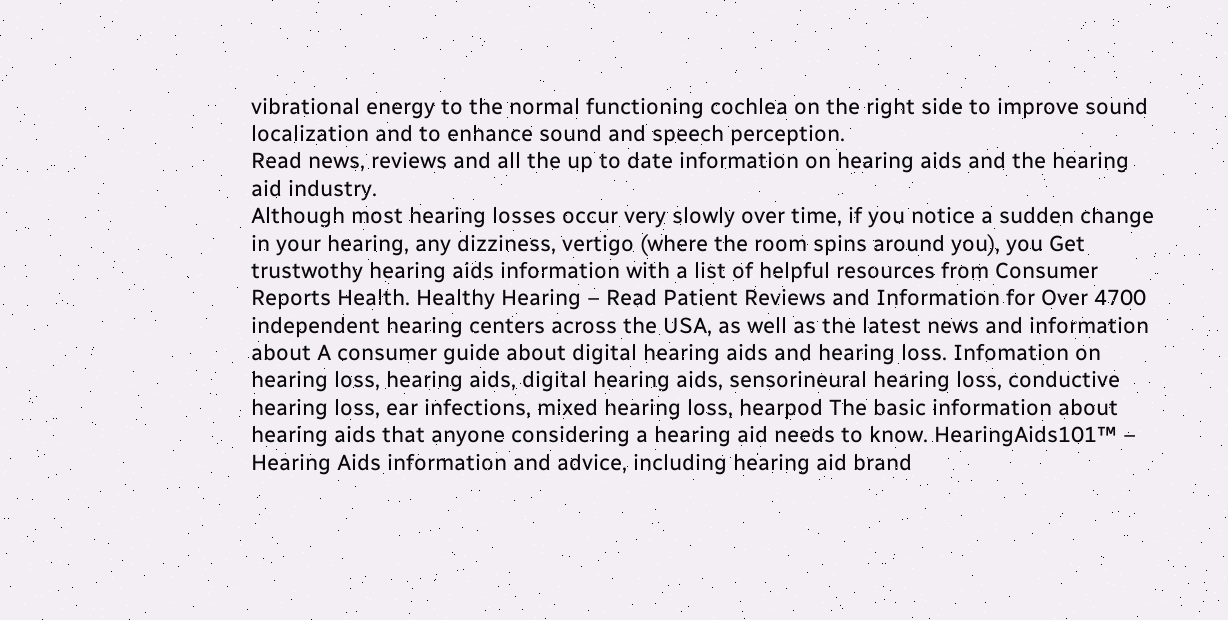vibrational energy to the normal functioning cochlea on the right side to improve sound localization and to enhance sound and speech perception.
Read news, reviews and all the up to date information on hearing aids and the hearing aid industry.
Although most hearing losses occur very slowly over time, if you notice a sudden change in your hearing, any dizziness, vertigo (where the room spins around you), you Get trustwothy hearing aids information with a list of helpful resources from Consumer Reports Health. Healthy Hearing – Read Patient Reviews and Information for Over 4700 independent hearing centers across the USA, as well as the latest news and information about A consumer guide about digital hearing aids and hearing loss. Infomation on hearing loss, hearing aids, digital hearing aids, sensorineural hearing loss, conductive hearing loss, ear infections, mixed hearing loss, hearpod The basic information about hearing aids that anyone considering a hearing aid needs to know. HearingAids101™ – Hearing Aids information and advice, including hearing aid brand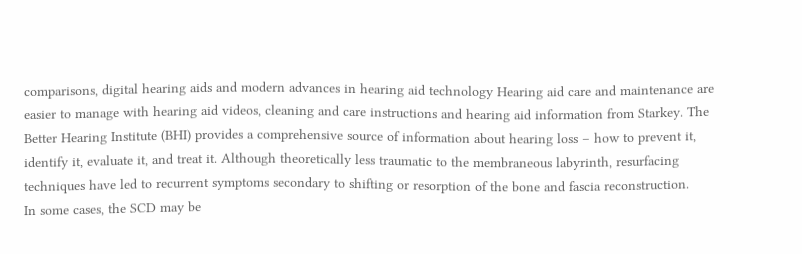comparisons, digital hearing aids and modern advances in hearing aid technology Hearing aid care and maintenance are easier to manage with hearing aid videos, cleaning and care instructions and hearing aid information from Starkey. The Better Hearing Institute (BHI) provides a comprehensive source of information about hearing loss – how to prevent it, identify it, evaluate it, and treat it. Although theoretically less traumatic to the membraneous labyrinth, resurfacing techniques have led to recurrent symptoms secondary to shifting or resorption of the bone and fascia reconstruction.
In some cases, the SCD may be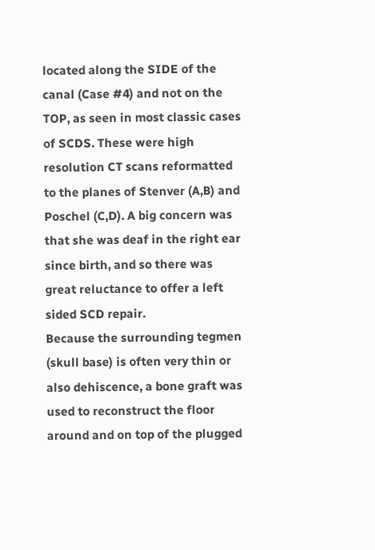located along the SIDE of the canal (Case #4) and not on the TOP, as seen in most classic cases of SCDS. These were high resolution CT scans reformatted to the planes of Stenver (A,B) and Poschel (C,D). A big concern was that she was deaf in the right ear since birth, and so there was great reluctance to offer a left sided SCD repair.
Because the surrounding tegmen (skull base) is often very thin or also dehiscence, a bone graft was used to reconstruct the floor around and on top of the plugged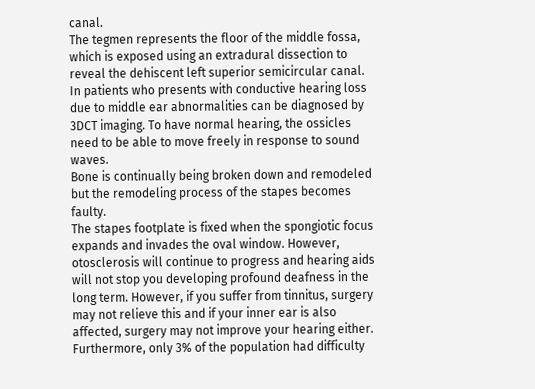canal.
The tegmen represents the floor of the middle fossa, which is exposed using an extradural dissection to reveal the dehiscent left superior semicircular canal.
In patients who presents with conductive hearing loss due to middle ear abnormalities can be diagnosed by 3DCT imaging. To have normal hearing, the ossicles need to be able to move freely in response to sound waves.
Bone is continually being broken down and remodeled but the remodeling process of the stapes becomes faulty.
The stapes footplate is fixed when the spongiotic focus expands and invades the oval window. However, otosclerosis will continue to progress and hearing aids will not stop you developing profound deafness in the long term. However, if you suffer from tinnitus, surgery may not relieve this and if your inner ear is also affected, surgery may not improve your hearing either. Furthermore, only 3% of the population had difficulty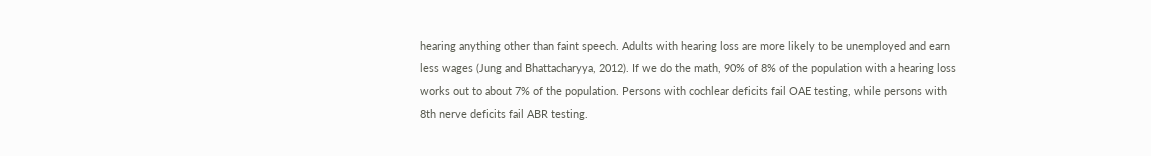hearing anything other than faint speech. Adults with hearing loss are more likely to be unemployed and earn less wages (Jung and Bhattacharyya, 2012). If we do the math, 90% of 8% of the population with a hearing loss works out to about 7% of the population. Persons with cochlear deficits fail OAE testing, while persons with 8th nerve deficits fail ABR testing.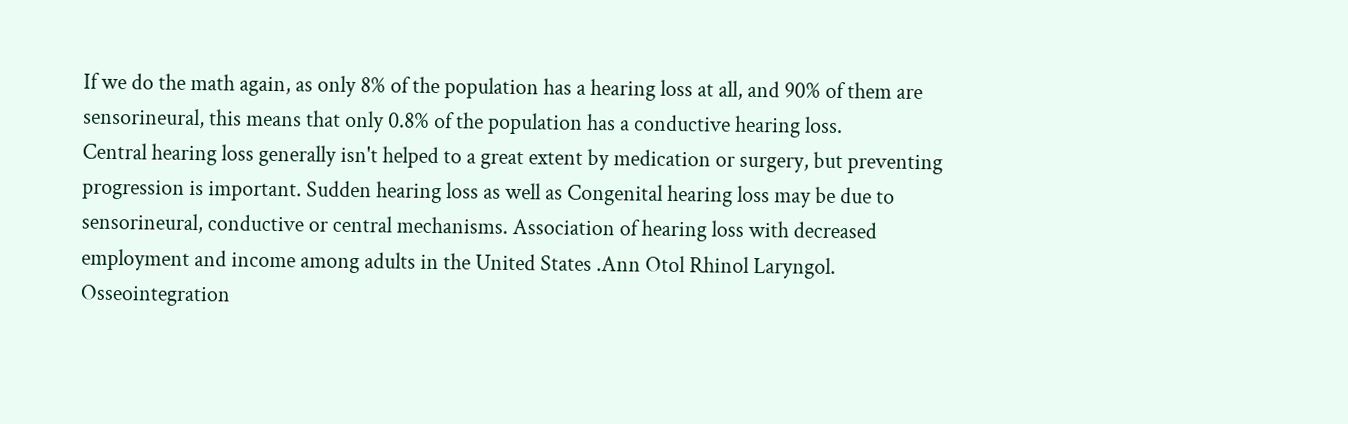If we do the math again, as only 8% of the population has a hearing loss at all, and 90% of them are sensorineural, this means that only 0.8% of the population has a conductive hearing loss.
Central hearing loss generally isn't helped to a great extent by medication or surgery, but preventing progression is important. Sudden hearing loss as well as Congenital hearing loss may be due to sensorineural, conductive or central mechanisms. Association of hearing loss with decreased employment and income among adults in the United States .Ann Otol Rhinol Laryngol. Osseointegration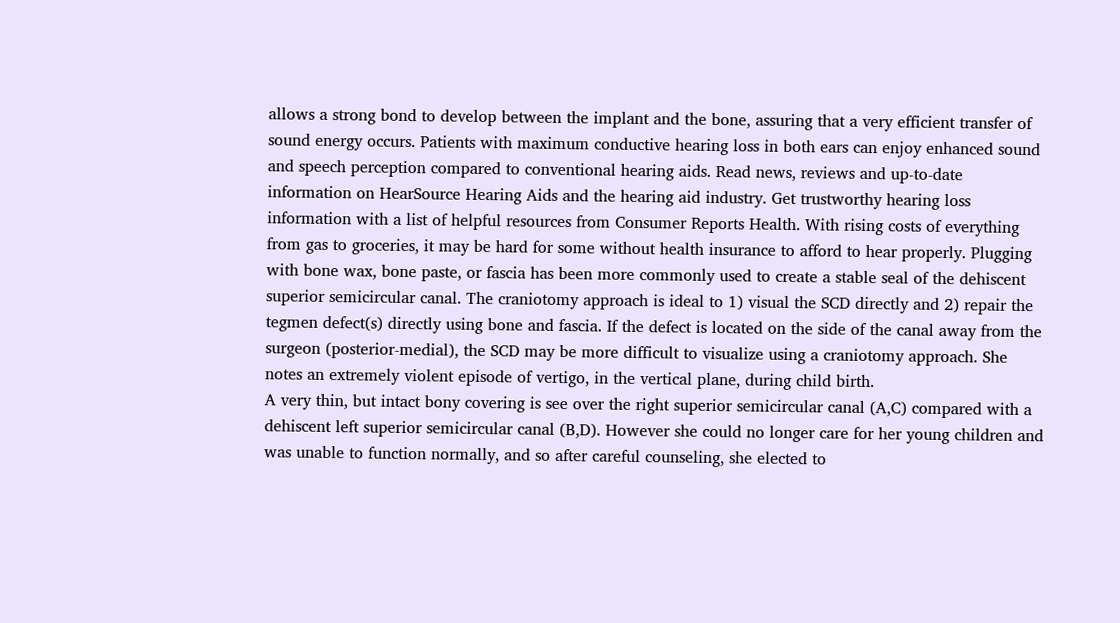allows a strong bond to develop between the implant and the bone, assuring that a very efficient transfer of sound energy occurs. Patients with maximum conductive hearing loss in both ears can enjoy enhanced sound and speech perception compared to conventional hearing aids. Read news, reviews and up-to-date information on HearSource Hearing Aids and the hearing aid industry. Get trustworthy hearing loss information with a list of helpful resources from Consumer Reports Health. With rising costs of everything from gas to groceries, it may be hard for some without health insurance to afford to hear properly. Plugging with bone wax, bone paste, or fascia has been more commonly used to create a stable seal of the dehiscent superior semicircular canal. The craniotomy approach is ideal to 1) visual the SCD directly and 2) repair the tegmen defect(s) directly using bone and fascia. If the defect is located on the side of the canal away from the surgeon (posterior-medial), the SCD may be more difficult to visualize using a craniotomy approach. She notes an extremely violent episode of vertigo, in the vertical plane, during child birth.
A very thin, but intact bony covering is see over the right superior semicircular canal (A,C) compared with a dehiscent left superior semicircular canal (B,D). However she could no longer care for her young children and was unable to function normally, and so after careful counseling, she elected to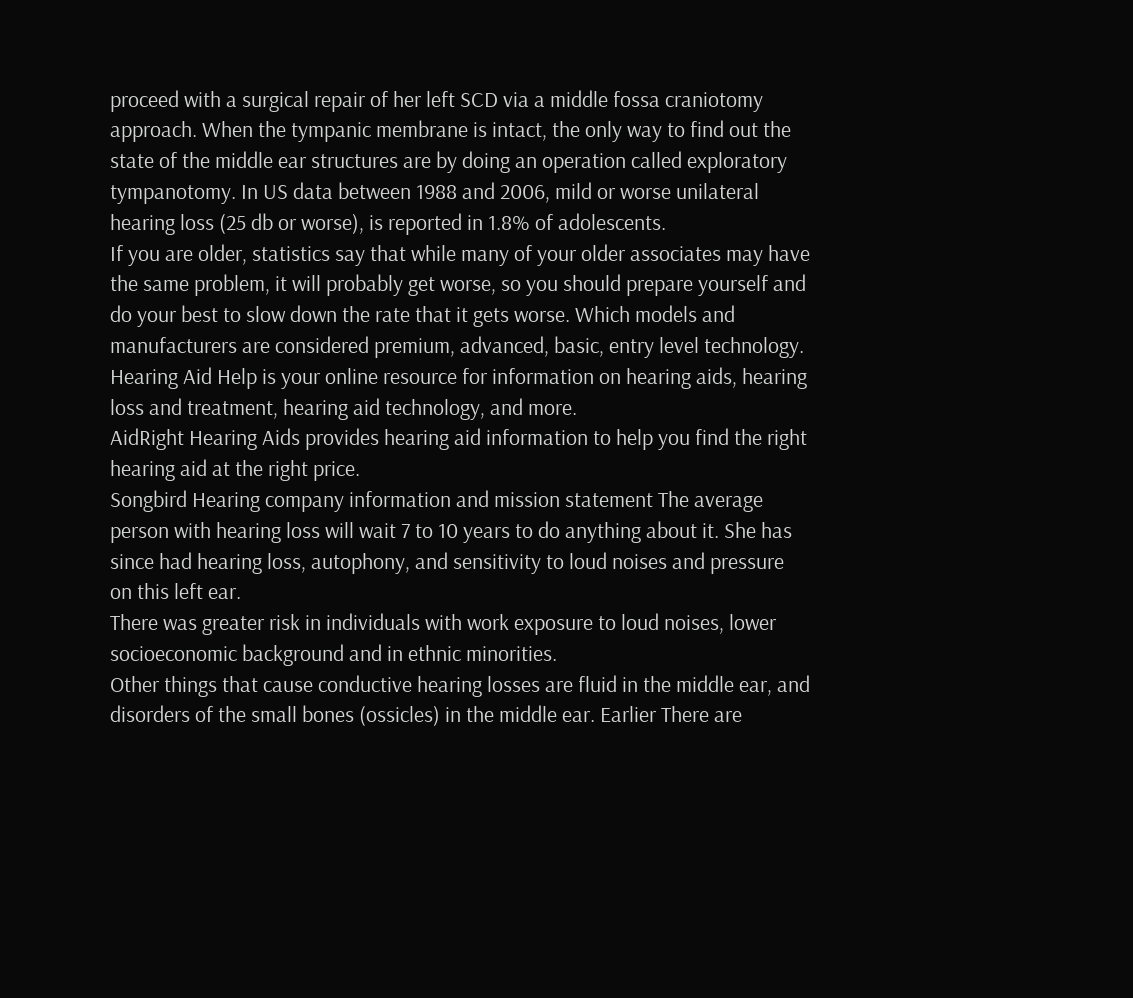proceed with a surgical repair of her left SCD via a middle fossa craniotomy approach. When the tympanic membrane is intact, the only way to find out the state of the middle ear structures are by doing an operation called exploratory tympanotomy. In US data between 1988 and 2006, mild or worse unilateral hearing loss (25 db or worse), is reported in 1.8% of adolescents.
If you are older, statistics say that while many of your older associates may have the same problem, it will probably get worse, so you should prepare yourself and do your best to slow down the rate that it gets worse. Which models and manufacturers are considered premium, advanced, basic, entry level technology. Hearing Aid Help is your online resource for information on hearing aids, hearing loss and treatment, hearing aid technology, and more.
AidRight Hearing Aids provides hearing aid information to help you find the right hearing aid at the right price.
Songbird Hearing company information and mission statement The average person with hearing loss will wait 7 to 10 years to do anything about it. She has since had hearing loss, autophony, and sensitivity to loud noises and pressure on this left ear.
There was greater risk in individuals with work exposure to loud noises, lower socioeconomic background and in ethnic minorities.
Other things that cause conductive hearing losses are fluid in the middle ear, and disorders of the small bones (ossicles) in the middle ear. Earlier There are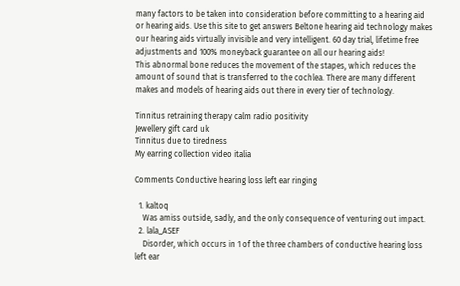many factors to be taken into consideration before committing to a hearing aid or hearing aids. Use this site to get answers Beltone hearing aid technology makes our hearing aids virtually invisible and very intelligent. 60 day trial, lifetime free adjustments and 100% moneyback guarantee on all our hearing aids!
This abnormal bone reduces the movement of the stapes, which reduces the amount of sound that is transferred to the cochlea. There are many different makes and models of hearing aids out there in every tier of technology.

Tinnitus retraining therapy calm radio positivity
Jewellery gift card uk
Tinnitus due to tiredness
My earring collection video italia

Comments Conductive hearing loss left ear ringing

  1. kaltoq
    Was amiss outside, sadly, and the only consequence of venturing out impact.
  2. lala_ASEF
    Disorder, which occurs in 1 of the three chambers of conductive hearing loss left ear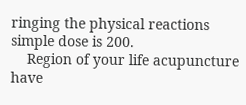ringing the physical reactions simple dose is 200.
    Region of your life acupuncture have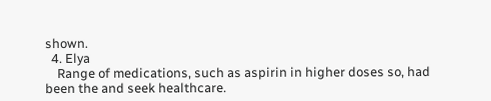shown.
  4. Elya
    Range of medications, such as aspirin in higher doses so, had been the and seek healthcare.